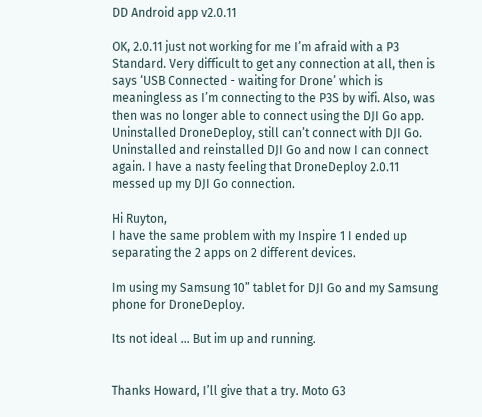DD Android app v2.0.11

OK, 2.0.11 just not working for me I’m afraid with a P3 Standard. Very difficult to get any connection at all, then is says ‘USB Connected - waiting for Drone’ which is meaningless as I’m connecting to the P3S by wifi. Also, was then was no longer able to connect using the DJI Go app. Uninstalled DroneDeploy, still can’t connect with DJI Go. Uninstalled and reinstalled DJI Go and now I can connect again. I have a nasty feeling that DroneDeploy 2.0.11 messed up my DJI Go connection.

Hi Ruyton,
I have the same problem with my Inspire 1 I ended up separating the 2 apps on 2 different devices.

Im using my Samsung 10” tablet for DJI Go and my Samsung phone for DroneDeploy.

Its not ideal … But im up and running.


Thanks Howard, I’ll give that a try. Moto G3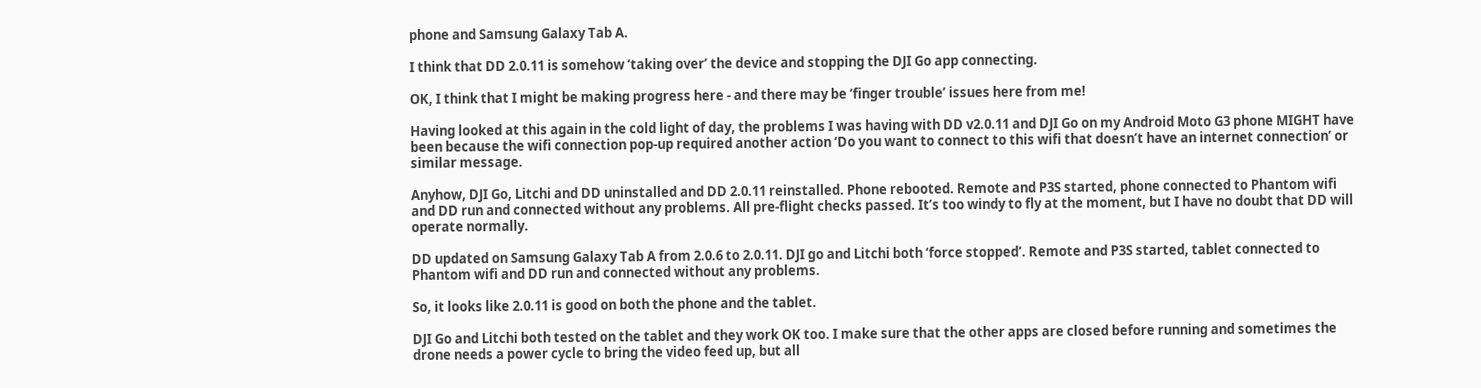phone and Samsung Galaxy Tab A.

I think that DD 2.0.11 is somehow ‘taking over’ the device and stopping the DJI Go app connecting.

OK, I think that I might be making progress here - and there may be ‘finger trouble’ issues here from me!

Having looked at this again in the cold light of day, the problems I was having with DD v2.0.11 and DJI Go on my Android Moto G3 phone MIGHT have been because the wifi connection pop-up required another action ‘Do you want to connect to this wifi that doesn’t have an internet connection’ or similar message.

Anyhow, DJI Go, Litchi and DD uninstalled and DD 2.0.11 reinstalled. Phone rebooted. Remote and P3S started, phone connected to Phantom wifi and DD run and connected without any problems. All pre-flight checks passed. It’s too windy to fly at the moment, but I have no doubt that DD will operate normally.

DD updated on Samsung Galaxy Tab A from 2.0.6 to 2.0.11. DJI go and Litchi both ‘force stopped’. Remote and P3S started, tablet connected to Phantom wifi and DD run and connected without any problems.

So, it looks like 2.0.11 is good on both the phone and the tablet.

DJI Go and Litchi both tested on the tablet and they work OK too. I make sure that the other apps are closed before running and sometimes the drone needs a power cycle to bring the video feed up, but all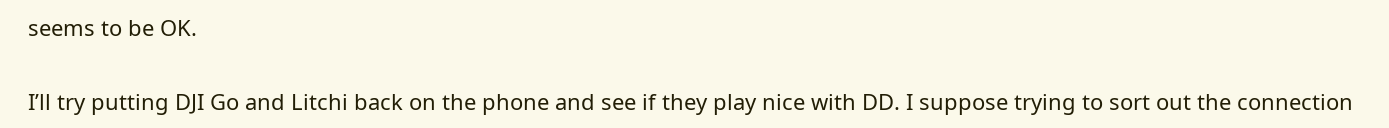seems to be OK.

I’ll try putting DJI Go and Litchi back on the phone and see if they play nice with DD. I suppose trying to sort out the connection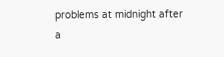problems at midnight after a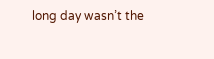long day wasn’t the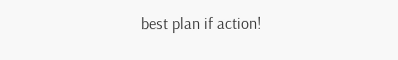best plan if action!